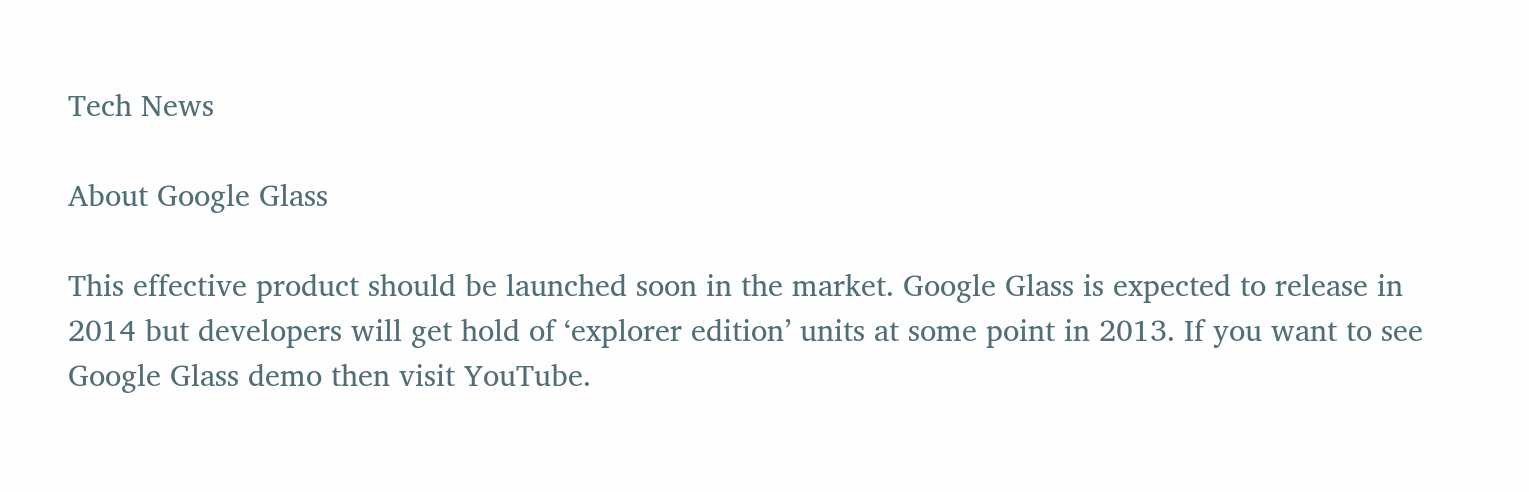Tech News

About Google Glass

This effective product should be launched soon in the market. Google Glass is expected to release in 2014 but developers will get hold of ‘explorer edition’ units at some point in 2013. If you want to see Google Glass demo then visit YouTube.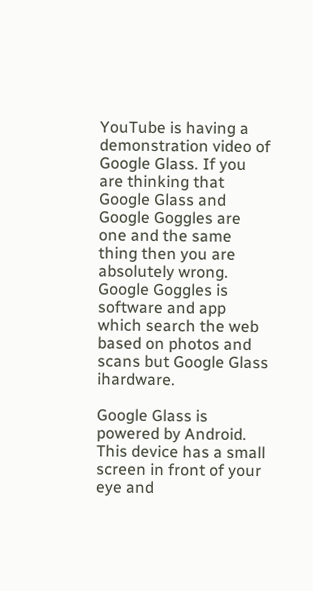YouTube is having a demonstration video of Google Glass. If you are thinking that Google Glass and Google Goggles are one and the same thing then you are absolutely wrong. Google Goggles is software and app which search the web based on photos and scans but Google Glass ihardware.

Google Glass is powered by Android. This device has a small screen in front of your eye and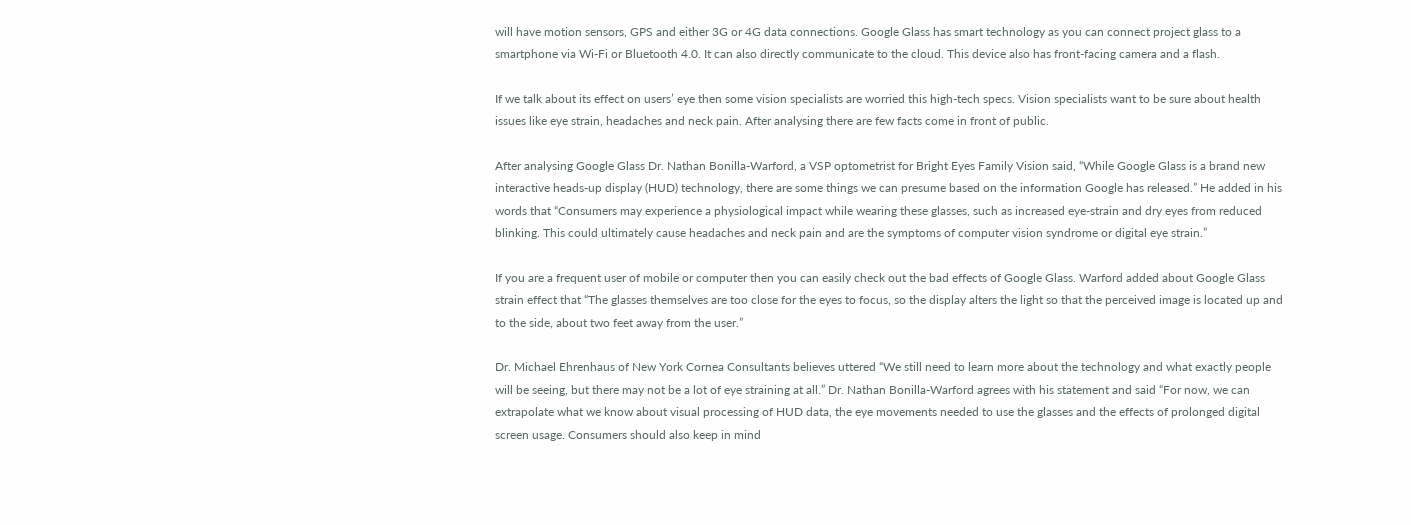will have motion sensors, GPS and either 3G or 4G data connections. Google Glass has smart technology as you can connect project glass to a smartphone via Wi-Fi or Bluetooth 4.0. It can also directly communicate to the cloud. This device also has front-facing camera and a flash.

If we talk about its effect on users’ eye then some vision specialists are worried this high-tech specs. Vision specialists want to be sure about health issues like eye strain, headaches and neck pain. After analysing there are few facts come in front of public.

After analysing Google Glass Dr. Nathan Bonilla-Warford, a VSP optometrist for Bright Eyes Family Vision said, “While Google Glass is a brand new interactive heads-up display (HUD) technology, there are some things we can presume based on the information Google has released.” He added in his words that “Consumers may experience a physiological impact while wearing these glasses, such as increased eye-strain and dry eyes from reduced blinking. This could ultimately cause headaches and neck pain and are the symptoms of computer vision syndrome or digital eye strain.”

If you are a frequent user of mobile or computer then you can easily check out the bad effects of Google Glass. Warford added about Google Glass strain effect that “The glasses themselves are too close for the eyes to focus, so the display alters the light so that the perceived image is located up and to the side, about two feet away from the user.”

Dr. Michael Ehrenhaus of New York Cornea Consultants believes uttered “We still need to learn more about the technology and what exactly people will be seeing, but there may not be a lot of eye straining at all.” Dr. Nathan Bonilla-Warford agrees with his statement and said “For now, we can extrapolate what we know about visual processing of HUD data, the eye movements needed to use the glasses and the effects of prolonged digital screen usage. Consumers should also keep in mind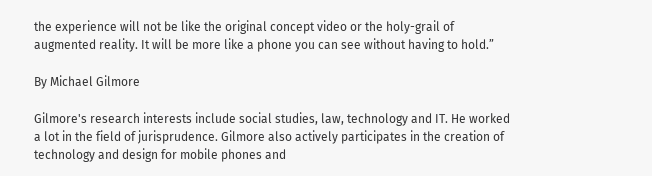the experience will not be like the original concept video or the holy-grail of augmented reality. It will be more like a phone you can see without having to hold.”

By Michael Gilmore

Gilmore's research interests include social studies, law, technology and IT. He worked a lot in the field of jurisprudence. Gilmore also actively participates in the creation of technology and design for mobile phones and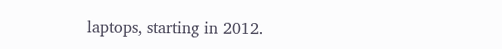laptops, starting in 2012.